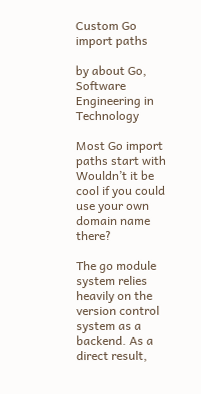Custom Go import paths

by about Go, Software Engineering in Technology

Most Go import paths start with Wouldn’t it be cool if you could use your own domain name there?

The go module system relies heavily on the version control system as a backend. As a direct result,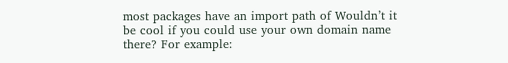most packages have an import path of Wouldn’t it be cool if you could use your own domain name there? For example: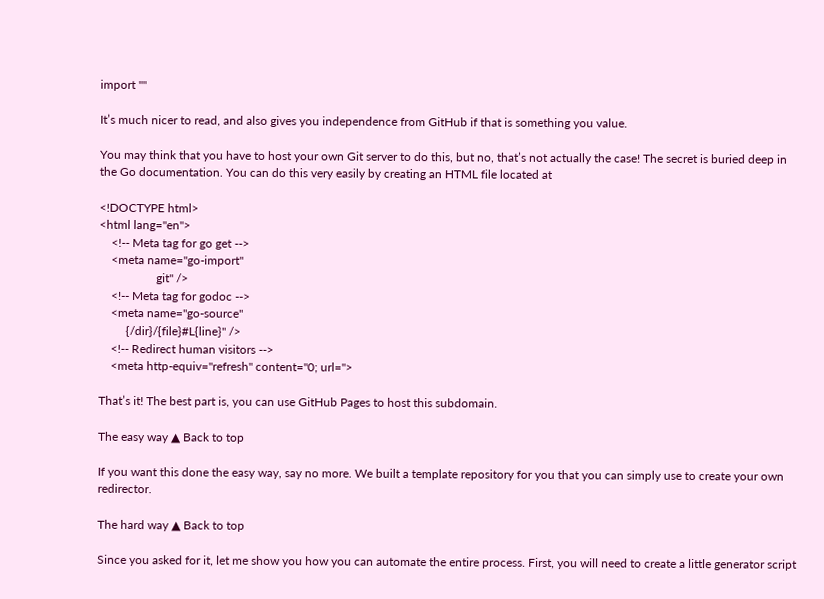import ""

It’s much nicer to read, and also gives you independence from GitHub if that is something you value.

You may think that you have to host your own Git server to do this, but no, that’s not actually the case! The secret is buried deep in the Go documentation. You can do this very easily by creating an HTML file located at

<!DOCTYPE html>
<html lang="en">
    <!-- Meta tag for go get -->
    <meta name="go-import"
                   git" />
    <!-- Meta tag for godoc -->
    <meta name="go-source"
         {/dir}/{file}#L{line}" />
    <!-- Redirect human visitors -->
    <meta http-equiv="refresh" content="0; url=">

That’s it! The best part is, you can use GitHub Pages to host this subdomain.

The easy way ▲ Back to top

If you want this done the easy way, say no more. We built a template repository for you that you can simply use to create your own redirector.

The hard way ▲ Back to top

Since you asked for it, let me show you how you can automate the entire process. First, you will need to create a little generator script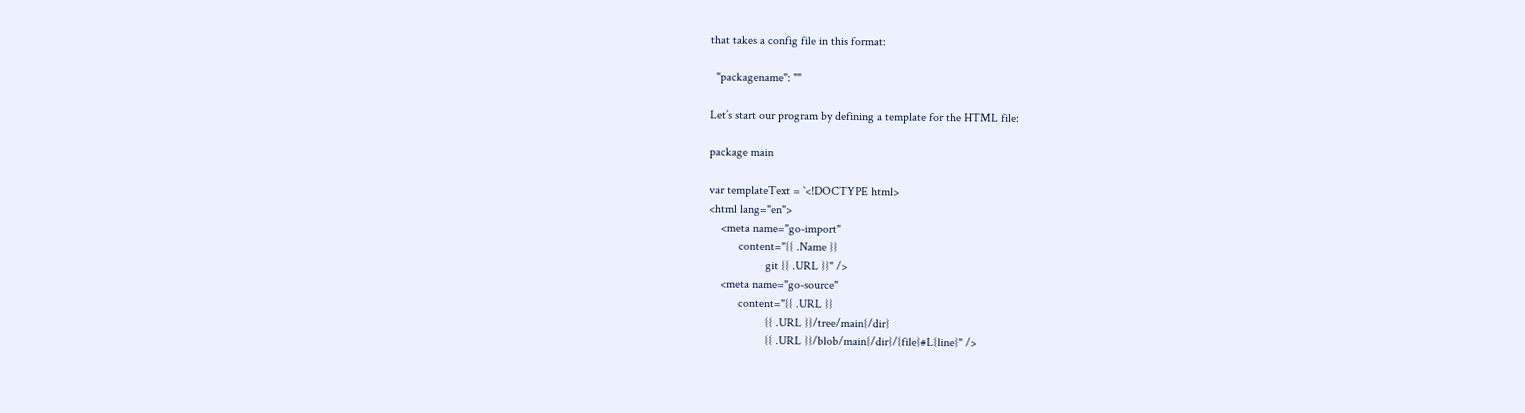that takes a config file in this format:

  "packagename": ""

Let’s start our program by defining a template for the HTML file:

package main

var templateText = `<!DOCTYPE html>
<html lang="en">
    <meta name="go-import"
          content="{{ .Name }}
                   git {{ .URL }}" />
    <meta name="go-source"
          content="{{ .URL }}
                   {{ .URL }}/tree/main{/dir}
                   {{ .URL }}/blob/main{/dir}/{file}#L{line}" />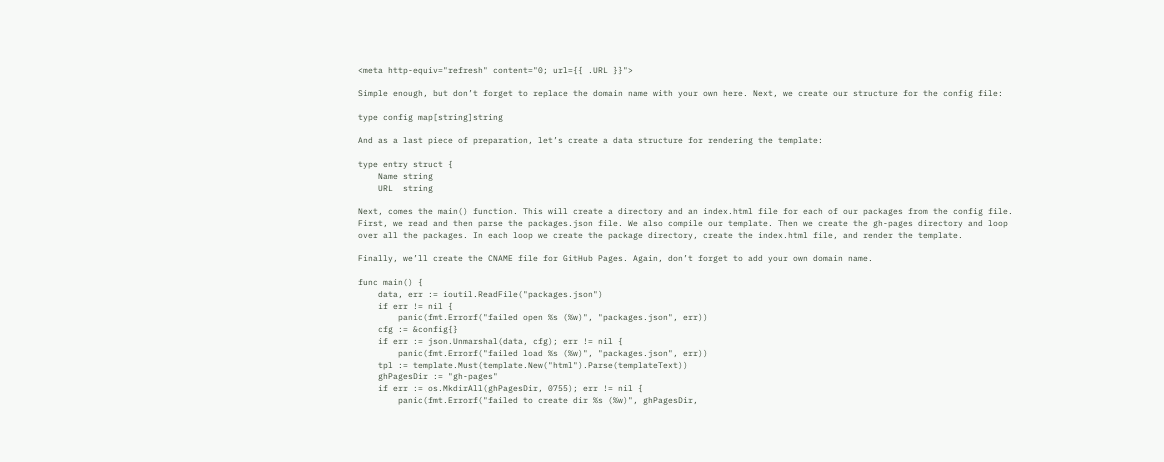<meta http-equiv="refresh" content="0; url={{ .URL }}">

Simple enough, but don’t forget to replace the domain name with your own here. Next, we create our structure for the config file:

type config map[string]string

And as a last piece of preparation, let’s create a data structure for rendering the template:

type entry struct {
    Name string
    URL  string

Next, comes the main() function. This will create a directory and an index.html file for each of our packages from the config file. First, we read and then parse the packages.json file. We also compile our template. Then we create the gh-pages directory and loop over all the packages. In each loop we create the package directory, create the index.html file, and render the template.

Finally, we’ll create the CNAME file for GitHub Pages. Again, don’t forget to add your own domain name.

func main() {
    data, err := ioutil.ReadFile("packages.json")
    if err != nil {
        panic(fmt.Errorf("failed open %s (%w)", "packages.json", err))
    cfg := &config{}
    if err := json.Unmarshal(data, cfg); err != nil {
        panic(fmt.Errorf("failed load %s (%w)", "packages.json", err))
    tpl := template.Must(template.New("html").Parse(templateText))
    ghPagesDir := "gh-pages"
    if err := os.MkdirAll(ghPagesDir, 0755); err != nil {
        panic(fmt.Errorf("failed to create dir %s (%w)", ghPagesDir,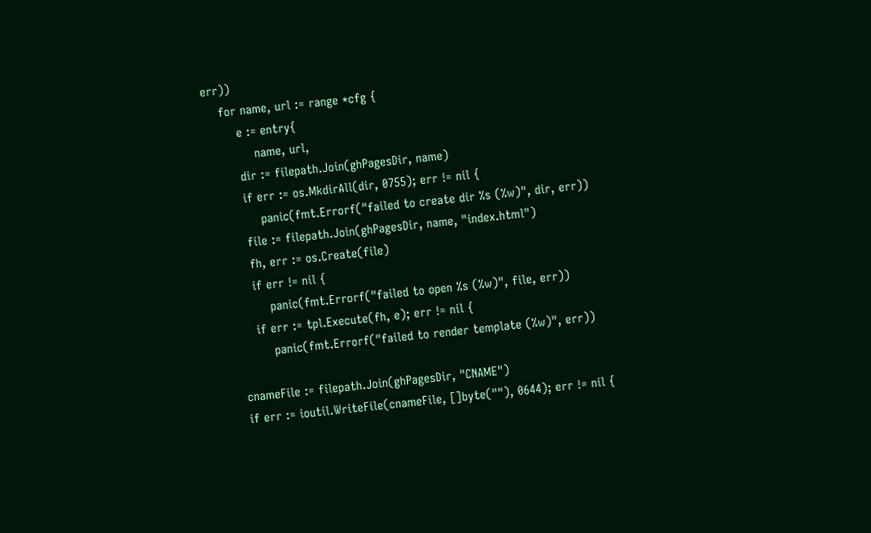err))
    for name, url := range *cfg {
        e := entry{
            name, url,
        dir := filepath.Join(ghPagesDir, name)
        if err := os.MkdirAll(dir, 0755); err != nil {
            panic(fmt.Errorf("failed to create dir %s (%w)", dir, err))
        file := filepath.Join(ghPagesDir, name, "index.html")
        fh, err := os.Create(file)
        if err != nil {
            panic(fmt.Errorf("failed to open %s (%w)", file, err))
        if err := tpl.Execute(fh, e); err != nil {
            panic(fmt.Errorf("failed to render template (%w)", err))

    cnameFile := filepath.Join(ghPagesDir, "CNAME")
    if err := ioutil.WriteFile(cnameFile, []byte(""), 0644); err != nil {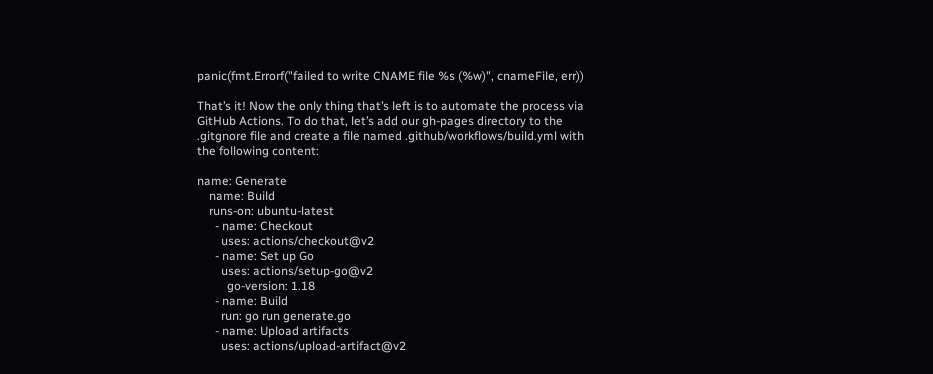panic(fmt.Errorf("failed to write CNAME file %s (%w)", cnameFile, err))

That’s it! Now the only thing that’s left is to automate the process via GitHub Actions. To do that, let’s add our gh-pages directory to the .gitgnore file and create a file named .github/workflows/build.yml with the following content:

name: Generate
    name: Build
    runs-on: ubuntu-latest
      - name: Checkout
        uses: actions/checkout@v2
      - name: Set up Go
        uses: actions/setup-go@v2
          go-version: 1.18
      - name: Build
        run: go run generate.go
      - name: Upload artifacts
        uses: actions/upload-artifact@v2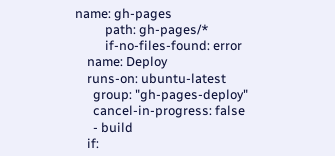name: gh-pages
          path: gh-pages/*
          if-no-files-found: error
    name: Deploy
    runs-on: ubuntu-latest
      group: "gh-pages-deploy"
      cancel-in-progress: false
      - build
    if: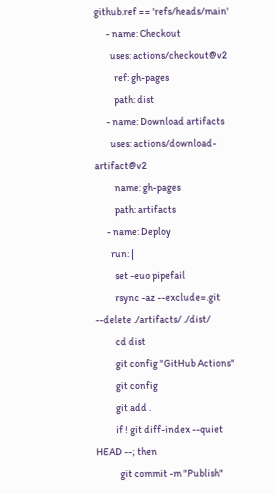github.ref == 'refs/heads/main'
      - name: Checkout
        uses: actions/checkout@v2
          ref: gh-pages
          path: dist
      - name: Download artifacts
        uses: actions/download-artifact@v2
          name: gh-pages
          path: artifacts
      - name: Deploy
        run: |
          set -euo pipefail
          rsync -az --exclude=.git --delete ./artifacts/ ./dist/
          cd dist
          git config "GitHub Actions"
          git config
          git add .
          if ! git diff-index --quiet HEAD --; then
            git commit -m "Publish"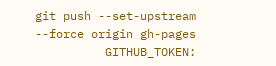git push --set-upstream --force origin gh-pages
          GITHUB_TOKEN: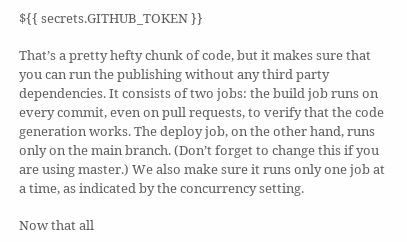${{ secrets.GITHUB_TOKEN }}

That’s a pretty hefty chunk of code, but it makes sure that you can run the publishing without any third party dependencies. It consists of two jobs: the build job runs on every commit, even on pull requests, to verify that the code generation works. The deploy job, on the other hand, runs only on the main branch. (Don’t forget to change this if you are using master.) We also make sure it runs only one job at a time, as indicated by the concurrency setting.

Now that all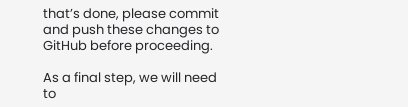that’s done, please commit and push these changes to GitHub before proceeding.

As a final step, we will need to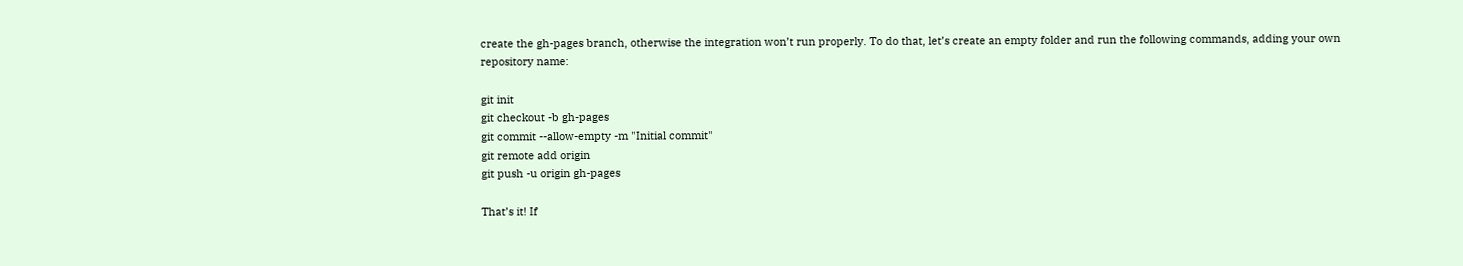create the gh-pages branch, otherwise the integration won’t run properly. To do that, let’s create an empty folder and run the following commands, adding your own repository name:

git init
git checkout -b gh-pages
git commit --allow-empty -m "Initial commit"
git remote add origin
git push -u origin gh-pages

That’s it! If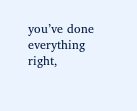you’ve done everything right,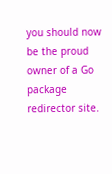you should now be the proud owner of a Go package redirector site.